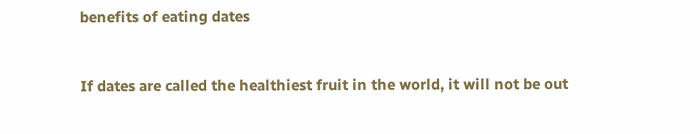benefits of eating dates


If dates are called the healthiest fruit in the world, it will not be out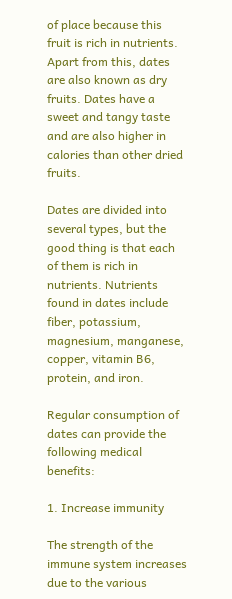of place because this fruit is rich in nutrients. Apart from this, dates are also known as dry fruits. Dates have a sweet and tangy taste and are also higher in calories than other dried fruits.

Dates are divided into several types, but the good thing is that each of them is rich in nutrients. Nutrients found in dates include fiber, potassium, magnesium, manganese, copper, vitamin B6, protein, and iron.

Regular consumption of dates can provide the following medical benefits:

1. Increase immunity

The strength of the immune system increases due to the various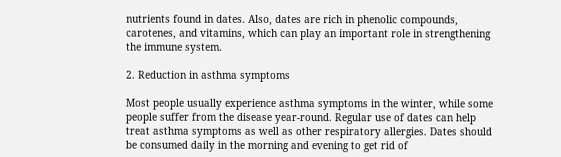nutrients found in dates. Also, dates are rich in phenolic compounds, carotenes, and vitamins, which can play an important role in strengthening the immune system.

2. Reduction in asthma symptoms

Most people usually experience asthma symptoms in the winter, while some people suffer from the disease year-round. Regular use of dates can help treat asthma symptoms as well as other respiratory allergies. Dates should be consumed daily in the morning and evening to get rid of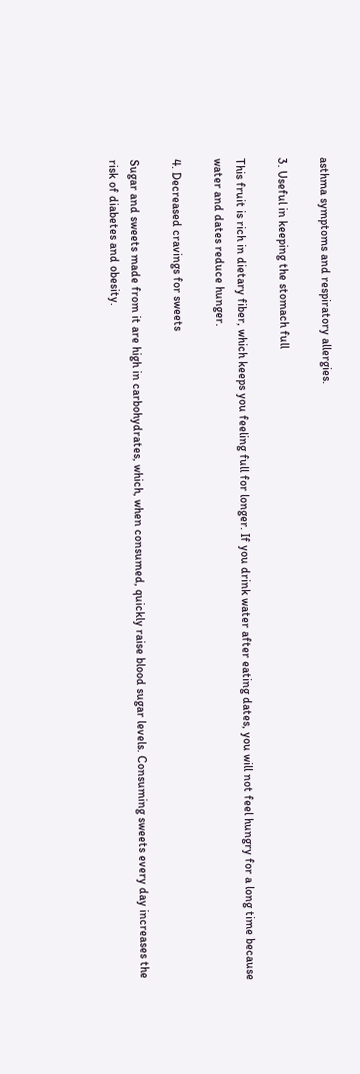asthma symptoms and respiratory allergies.

3. Useful in keeping the stomach full

This fruit is rich in dietary fiber, which keeps you feeling full for longer. If you drink water after eating dates, you will not feel hungry for a long time because water and dates reduce hunger.

4. Decreased cravings for sweets

Sugar and sweets made from it are high in carbohydrates, which, when consumed, quickly raise blood sugar levels. Consuming sweets every day increases the risk of diabetes and obesity.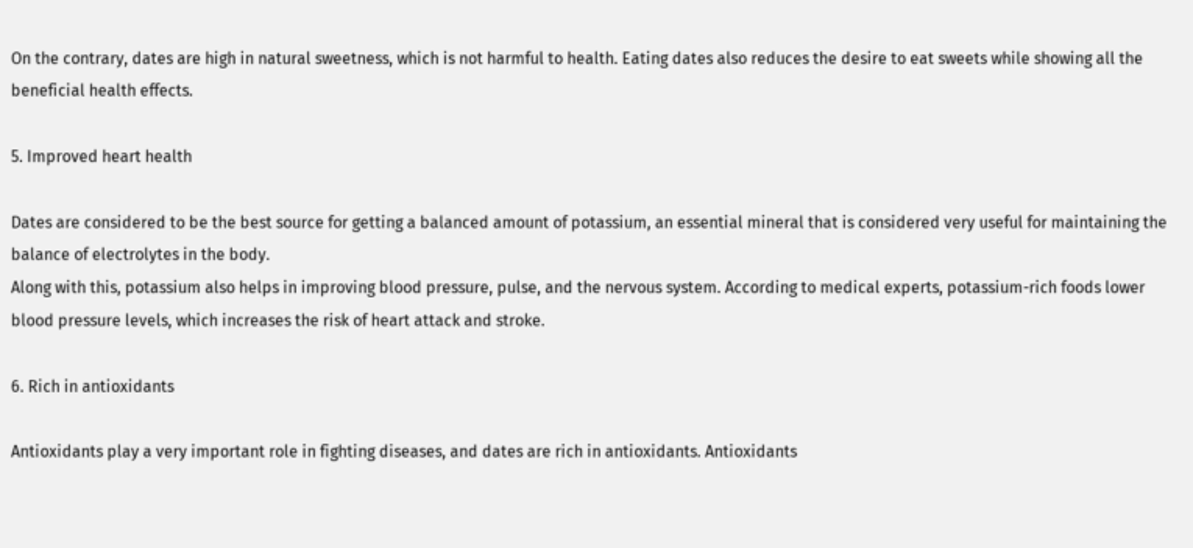On the contrary, dates are high in natural sweetness, which is not harmful to health. Eating dates also reduces the desire to eat sweets while showing all the beneficial health effects.

5. Improved heart health

Dates are considered to be the best source for getting a balanced amount of potassium, an essential mineral that is considered very useful for maintaining the balance of electrolytes in the body.
Along with this, potassium also helps in improving blood pressure, pulse, and the nervous system. According to medical experts, potassium-rich foods lower blood pressure levels, which increases the risk of heart attack and stroke.

6. Rich in antioxidants

Antioxidants play a very important role in fighting diseases, and dates are rich in antioxidants. Antioxidants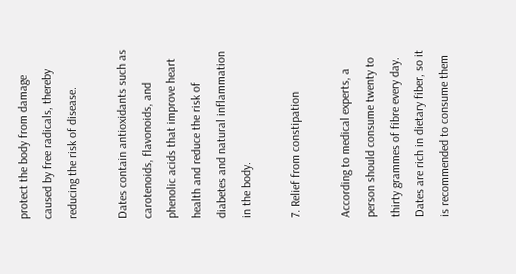protect the body from damage caused by free radicals, thereby reducing the risk of disease.

Dates contain antioxidants such as carotenoids, flavonoids, and phenolic acids that improve heart health and reduce the risk of diabetes and natural inflammation in the body.

7. Relief from constipation

According to medical experts, a person should consume twenty to thirty grammes of fibre every day. Dates are rich in dietary fiber, so it is recommended to consume them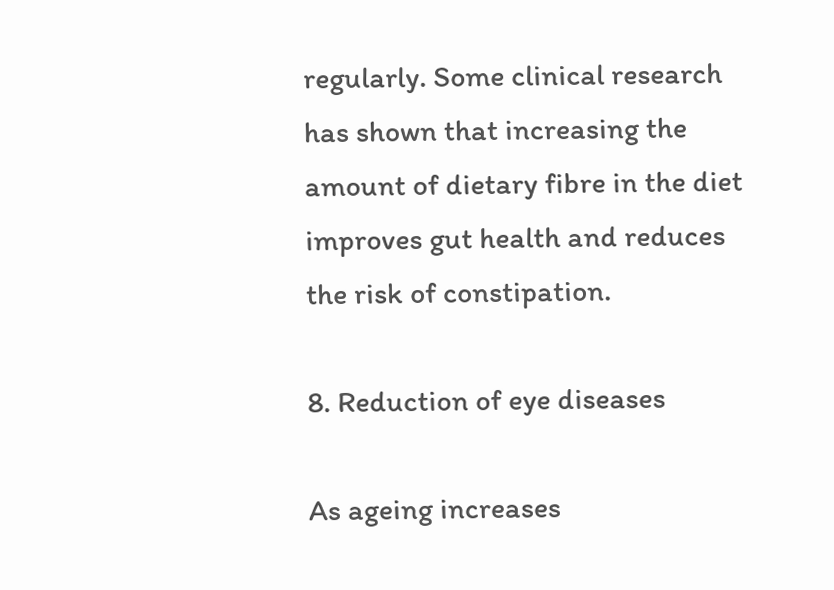regularly. Some clinical research has shown that increasing the amount of dietary fibre in the diet improves gut health and reduces the risk of constipation.

8. Reduction of eye diseases

As ageing increases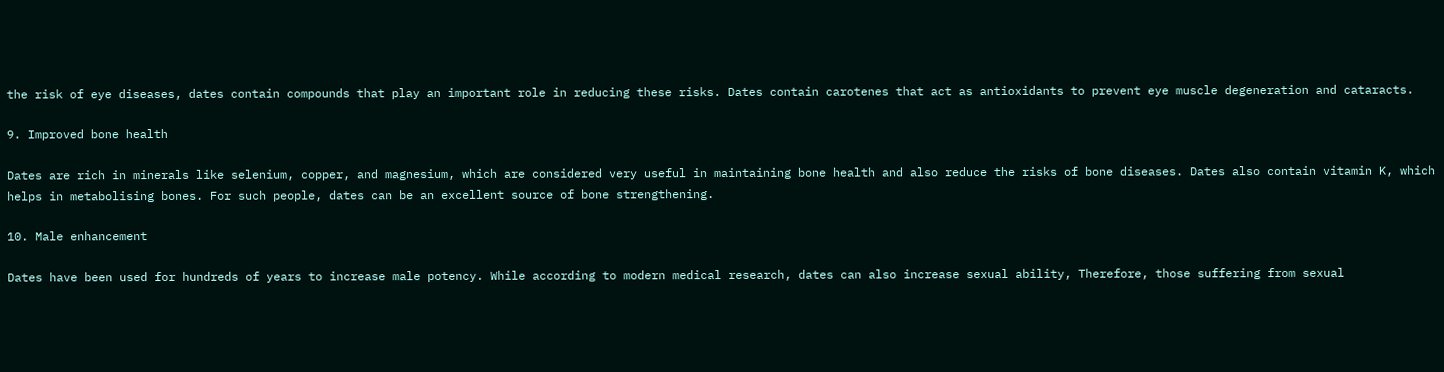the risk of eye diseases, dates contain compounds that play an important role in reducing these risks. Dates contain carotenes that act as antioxidants to prevent eye muscle degeneration and cataracts.

9. Improved bone health

Dates are rich in minerals like selenium, copper, and magnesium, which are considered very useful in maintaining bone health and also reduce the risks of bone diseases. Dates also contain vitamin K, which helps in metabolising bones. For such people, dates can be an excellent source of bone strengthening.

10. Male enhancement

Dates have been used for hundreds of years to increase male potency. While according to modern medical research, dates can also increase sexual ability, Therefore, those suffering from sexual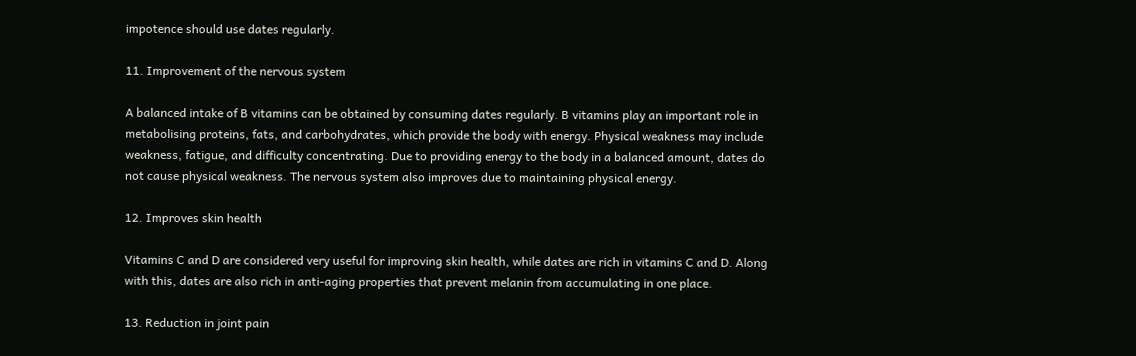impotence should use dates regularly.

11. Improvement of the nervous system

A balanced intake of B vitamins can be obtained by consuming dates regularly. B vitamins play an important role in metabolising proteins, fats, and carbohydrates, which provide the body with energy. Physical weakness may include weakness, fatigue, and difficulty concentrating. Due to providing energy to the body in a balanced amount, dates do not cause physical weakness. The nervous system also improves due to maintaining physical energy.

12. Improves skin health

Vitamins C and D are considered very useful for improving skin health, while dates are rich in vitamins C and D. Along with this, dates are also rich in anti-aging properties that prevent melanin from accumulating in one place.

13. Reduction in joint pain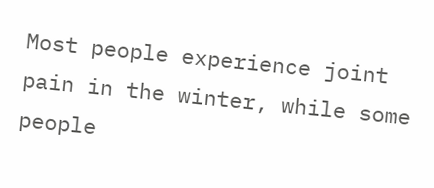Most people experience joint pain in the winter, while some people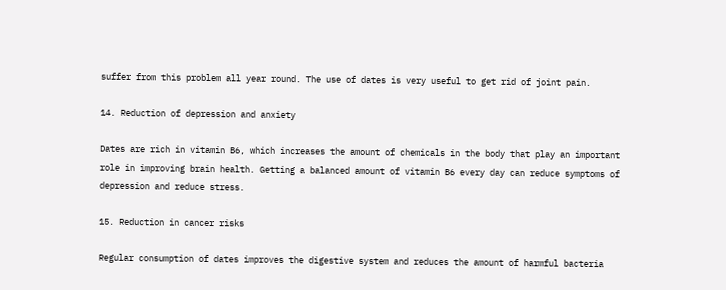suffer from this problem all year round. The use of dates is very useful to get rid of joint pain.

14. Reduction of depression and anxiety

Dates are rich in vitamin B6, which increases the amount of chemicals in the body that play an important role in improving brain health. Getting a balanced amount of vitamin B6 every day can reduce symptoms of depression and reduce stress.

15. Reduction in cancer risks

Regular consumption of dates improves the digestive system and reduces the amount of harmful bacteria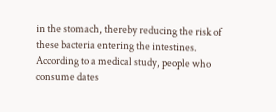in the stomach, thereby reducing the risk of these bacteria entering the intestines. According to a medical study, people who consume dates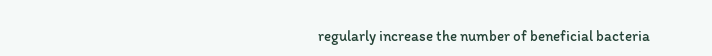regularly increase the number of beneficial bacteria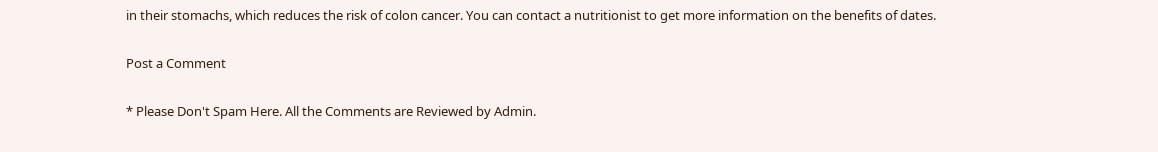in their stomachs, which reduces the risk of colon cancer. You can contact a nutritionist to get more information on the benefits of dates.

Post a Comment

* Please Don't Spam Here. All the Comments are Reviewed by Admin.